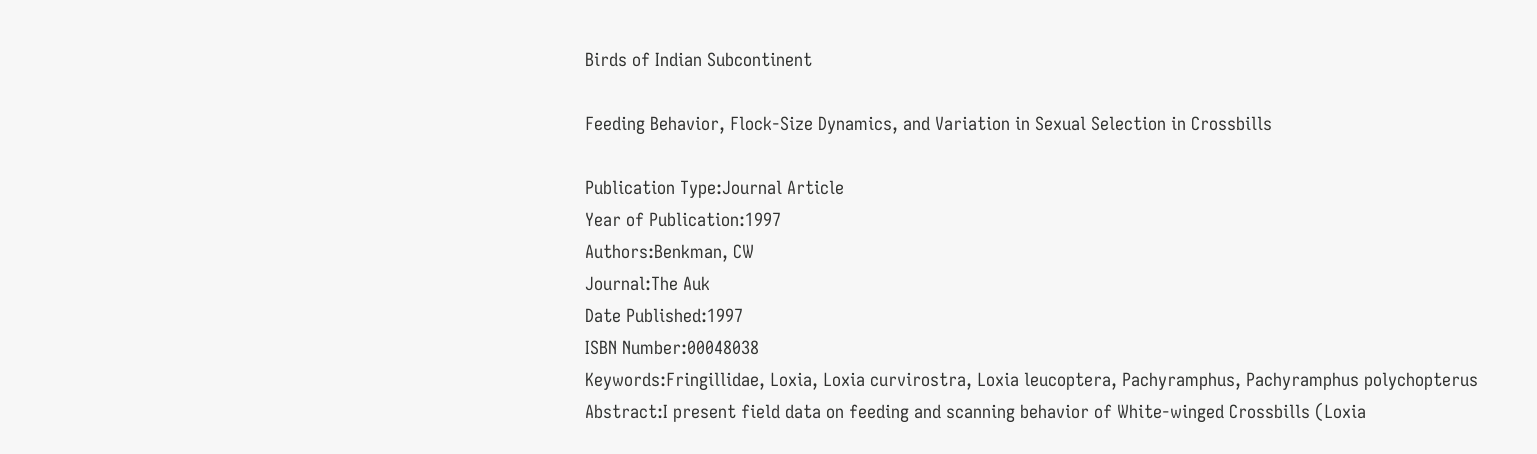Birds of Indian Subcontinent

Feeding Behavior, Flock-Size Dynamics, and Variation in Sexual Selection in Crossbills

Publication Type:Journal Article
Year of Publication:1997
Authors:Benkman, CW
Journal:The Auk
Date Published:1997
ISBN Number:00048038
Keywords:Fringillidae, Loxia, Loxia curvirostra, Loxia leucoptera, Pachyramphus, Pachyramphus polychopterus
Abstract:I present field data on feeding and scanning behavior of White-winged Crossbills (Loxia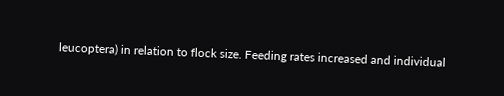leucoptera) in relation to flock size. Feeding rates increased and individual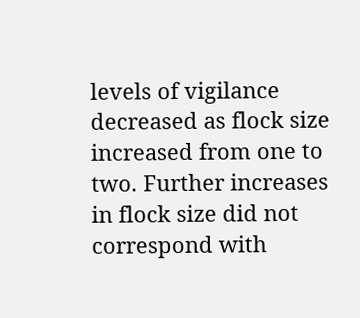levels of vigilance decreased as flock size increased from one to two. Further increases in flock size did not correspond with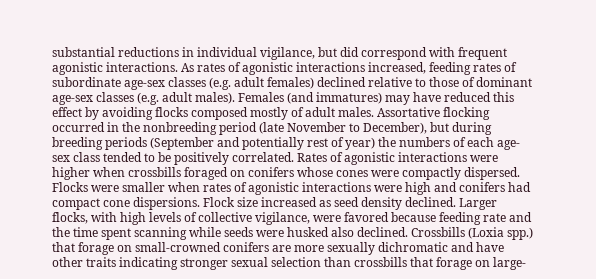substantial reductions in individual vigilance, but did correspond with frequent agonistic interactions. As rates of agonistic interactions increased, feeding rates of subordinate age-sex classes (e.g. adult females) declined relative to those of dominant age-sex classes (e.g. adult males). Females (and immatures) may have reduced this effect by avoiding flocks composed mostly of adult males. Assortative flocking occurred in the nonbreeding period (late November to December), but during breeding periods (September and potentially rest of year) the numbers of each age-sex class tended to be positively correlated. Rates of agonistic interactions were higher when crossbills foraged on conifers whose cones were compactly dispersed. Flocks were smaller when rates of agonistic interactions were high and conifers had compact cone dispersions. Flock size increased as seed density declined. Larger flocks, with high levels of collective vigilance, were favored because feeding rate and the time spent scanning while seeds were husked also declined. Crossbills (Loxia spp.) that forage on small-crowned conifers are more sexually dichromatic and have other traits indicating stronger sexual selection than crossbills that forage on large-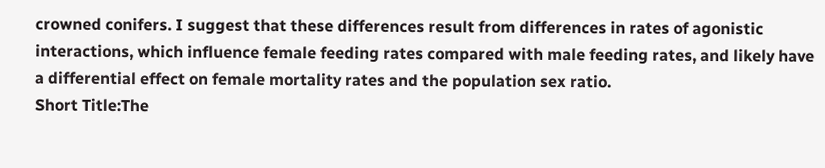crowned conifers. I suggest that these differences result from differences in rates of agonistic interactions, which influence female feeding rates compared with male feeding rates, and likely have a differential effect on female mortality rates and the population sex ratio.
Short Title:The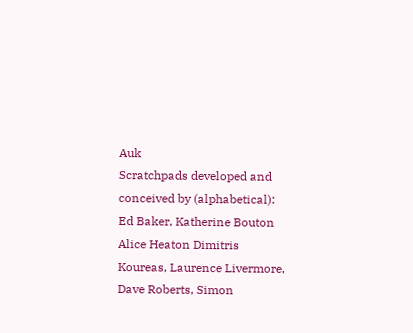Auk
Scratchpads developed and conceived by (alphabetical): Ed Baker, Katherine Bouton Alice Heaton Dimitris Koureas, Laurence Livermore, Dave Roberts, Simon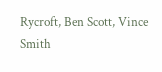Rycroft, Ben Scott, Vince Smith